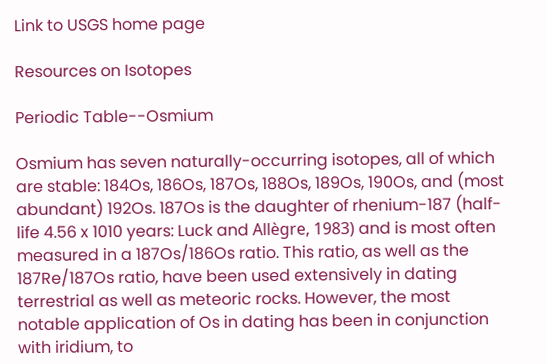Link to USGS home page

Resources on Isotopes

Periodic Table--Osmium

Osmium has seven naturally-occurring isotopes, all of which are stable: 184Os, 186Os, 187Os, 188Os, 189Os, 190Os, and (most abundant) 192Os. 187Os is the daughter of rhenium-187 (half-life 4.56 x 1010 years: Luck and Allègre, 1983) and is most often measured in a 187Os/186Os ratio. This ratio, as well as the 187Re/187Os ratio, have been used extensively in dating terrestrial as well as meteoric rocks. However, the most notable application of Os in dating has been in conjunction with iridium, to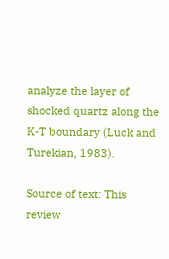analyze the layer of shocked quartz along the K-T boundary (Luck and Turekian, 1983).

Source of text: This review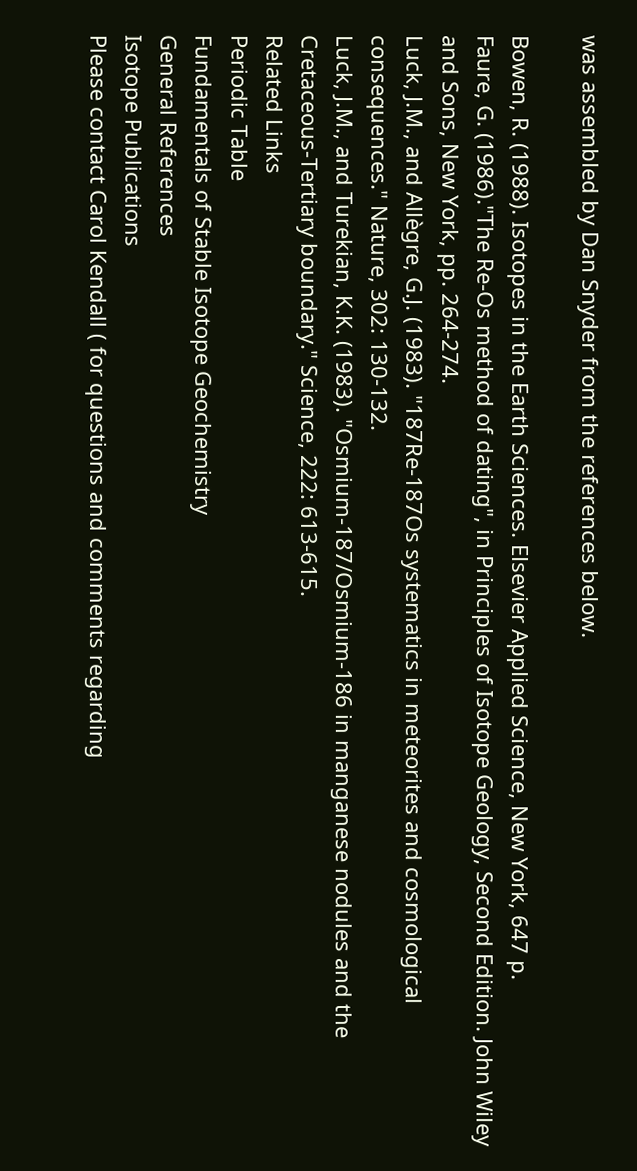was assembled by Dan Snyder from the references below.

Bowen, R. (1988). Isotopes in the Earth Sciences. Elsevier Applied Science, New York, 647 p.
Faure, G. (1986)."The Re-Os method of dating", in Principles of Isotope Geology, Second Edition. John Wiley and Sons, New York, pp. 264-274.
Luck, J.M., and Allègre, G.J. (1983). "187Re-187Os systematics in meteorites and cosmological consequences." Nature, 302: 130-132.
Luck, J.M., and Turekian, K.K. (1983). "Osmium-187/Osmium-186 in manganese nodules and the Cretaceous-Tertiary boundary." Science, 222: 613-615.
Related Links
Periodic Table
Fundamentals of Stable Isotope Geochemistry
General References
Isotope Publications
Please contact Carol Kendall ( for questions and comments regarding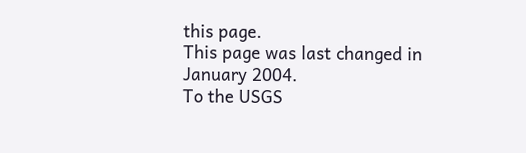this page.
This page was last changed in January 2004.
To the USGS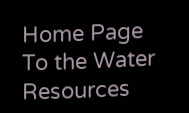Home Page
To the Water Resources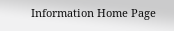Information Home Page